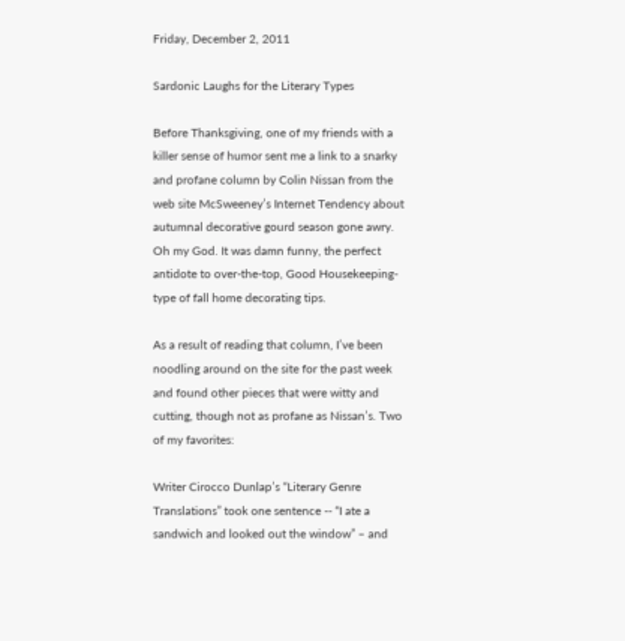Friday, December 2, 2011

Sardonic Laughs for the Literary Types

Before Thanksgiving, one of my friends with a killer sense of humor sent me a link to a snarky and profane column by Colin Nissan from the web site McSweeney’s Internet Tendency about autumnal decorative gourd season gone awry. Oh my God. It was damn funny, the perfect antidote to over-the-top, Good Housekeeping-type of fall home decorating tips.

As a result of reading that column, I’ve been noodling around on the site for the past week and found other pieces that were witty and cutting, though not as profane as Nissan’s. Two of my favorites:

Writer Cirocco Dunlap’s “Literary Genre Translations” took one sentence -- “I ate a sandwich and looked out the window” – and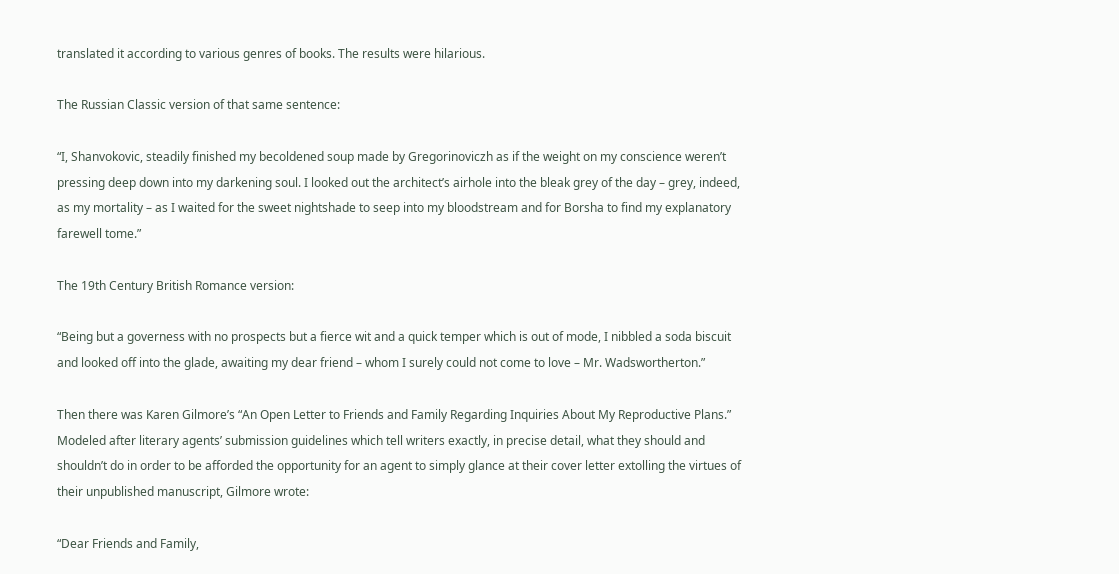translated it according to various genres of books. The results were hilarious.

The Russian Classic version of that same sentence:

“I, Shanvokovic, steadily finished my becoldened soup made by Gregorinoviczh as if the weight on my conscience weren’t pressing deep down into my darkening soul. I looked out the architect’s airhole into the bleak grey of the day – grey, indeed, as my mortality – as I waited for the sweet nightshade to seep into my bloodstream and for Borsha to find my explanatory farewell tome.”

The 19th Century British Romance version:

“Being but a governess with no prospects but a fierce wit and a quick temper which is out of mode, I nibbled a soda biscuit and looked off into the glade, awaiting my dear friend – whom I surely could not come to love – Mr. Wadswortherton.”

Then there was Karen Gilmore’s “An Open Letter to Friends and Family Regarding Inquiries About My Reproductive Plans.” Modeled after literary agents’ submission guidelines which tell writers exactly, in precise detail, what they should and shouldn’t do in order to be afforded the opportunity for an agent to simply glance at their cover letter extolling the virtues of their unpublished manuscript, Gilmore wrote:

“Dear Friends and Family,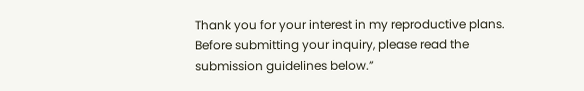Thank you for your interest in my reproductive plans. Before submitting your inquiry, please read the submission guidelines below.”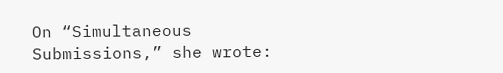On “Simultaneous Submissions,” she wrote: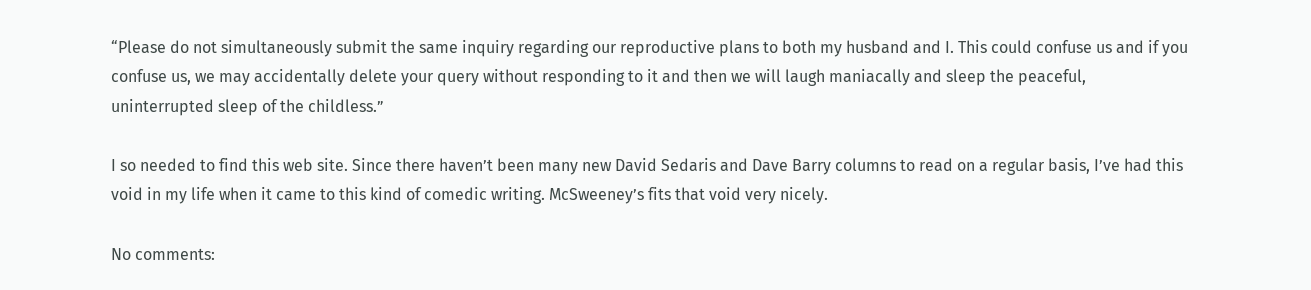“Please do not simultaneously submit the same inquiry regarding our reproductive plans to both my husband and I. This could confuse us and if you confuse us, we may accidentally delete your query without responding to it and then we will laugh maniacally and sleep the peaceful, uninterrupted sleep of the childless.”

I so needed to find this web site. Since there haven’t been many new David Sedaris and Dave Barry columns to read on a regular basis, I’ve had this void in my life when it came to this kind of comedic writing. McSweeney’s fits that void very nicely.

No comments: